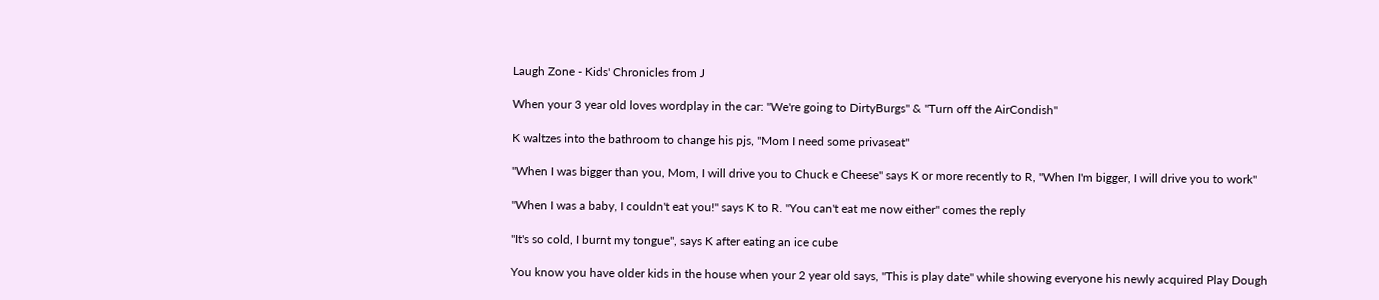Laugh Zone - Kids' Chronicles from J

When your 3 year old loves wordplay in the car: "We're going to DirtyBurgs" & "Turn off the AirCondish"

K waltzes into the bathroom to change his pjs, "Mom I need some privaseat"

"When I was bigger than you, Mom, I will drive you to Chuck e Cheese" says K or more recently to R, "When I'm bigger, I will drive you to work"

"When I was a baby, I couldn't eat you!" says K to R. "You can't eat me now either" comes the reply

"It's so cold, I burnt my tongue", says K after eating an ice cube

You know you have older kids in the house when your 2 year old says, "This is play date" while showing everyone his newly acquired Play Dough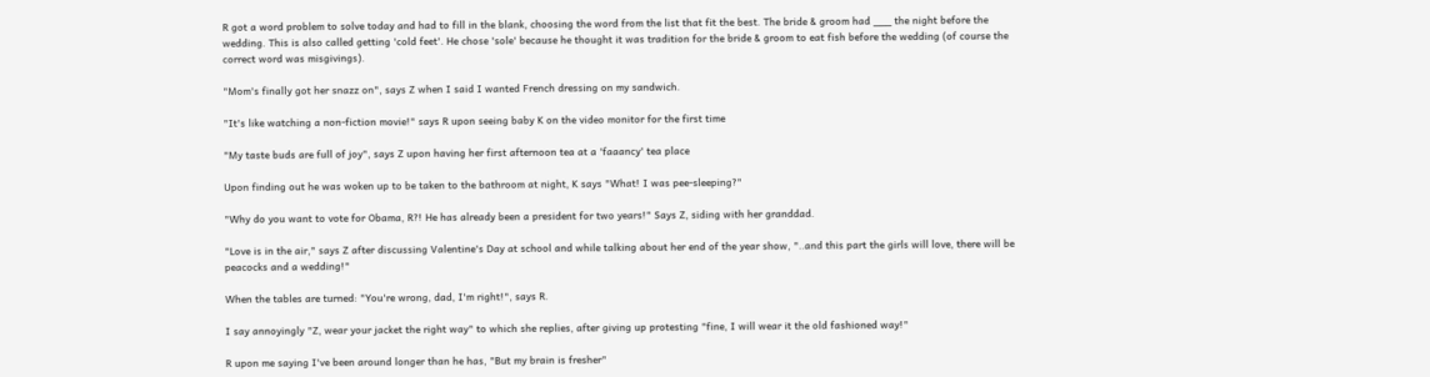R got a word problem to solve today and had to fill in the blank, choosing the word from the list that fit the best. The bride & groom had ___ the night before the wedding. This is also called getting 'cold feet'. He chose 'sole' because he thought it was tradition for the bride & groom to eat fish before the wedding (of course the correct word was misgivings).

"Mom's finally got her snazz on", says Z when I said I wanted French dressing on my sandwich.

"It's like watching a non-fiction movie!" says R upon seeing baby K on the video monitor for the first time

"My taste buds are full of joy", says Z upon having her first afternoon tea at a 'faaancy' tea place

Upon finding out he was woken up to be taken to the bathroom at night, K says "What! I was pee-sleeping?"

"Why do you want to vote for Obama, R?! He has already been a president for two years!" Says Z, siding with her granddad.

"Love is in the air," says Z after discussing Valentine's Day at school and while talking about her end of the year show, "..and this part the girls will love, there will be peacocks and a wedding!"

When the tables are turned: "You're wrong, dad, I'm right!", says R.

I say annoyingly "Z, wear your jacket the right way" to which she replies, after giving up protesting "fine, I will wear it the old fashioned way!"

R upon me saying I've been around longer than he has, "But my brain is fresher"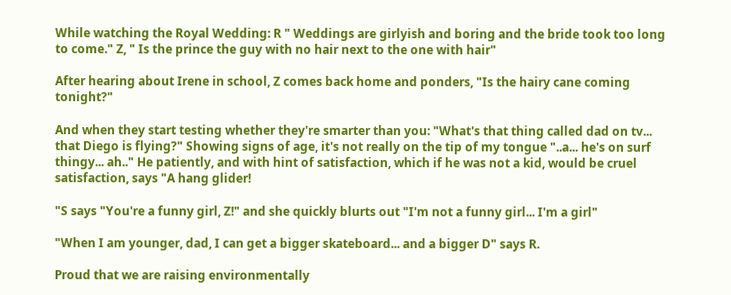While watching the Royal Wedding: R " Weddings are girlyish and boring and the bride took too long to come." Z, " Is the prince the guy with no hair next to the one with hair"

After hearing about Irene in school, Z comes back home and ponders, "Is the hairy cane coming tonight?"

And when they start testing whether they're smarter than you: "What's that thing called dad on tv... that Diego is flying?" Showing signs of age, it's not really on the tip of my tongue "..a... he's on surf thingy... ah.." He patiently, and with hint of satisfaction, which if he was not a kid, would be cruel satisfaction, says "A hang glider!

"S says "You're a funny girl, Z!" and she quickly blurts out "I'm not a funny girl... I'm a girl"

"When I am younger, dad, I can get a bigger skateboard... and a bigger D" says R.

Proud that we are raising environmentally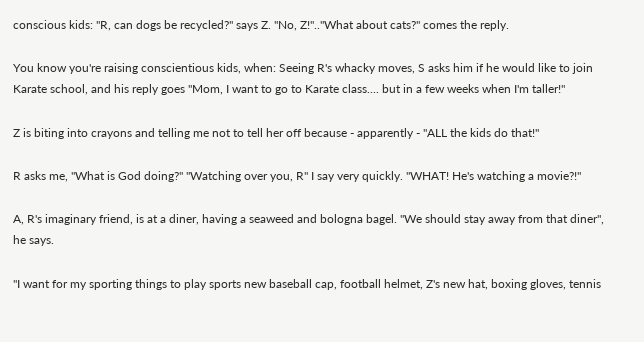conscious kids: "R, can dogs be recycled?" says Z. "No, Z!".."What about cats?" comes the reply.

You know you're raising conscientious kids, when: Seeing R's whacky moves, S asks him if he would like to join Karate school, and his reply goes "Mom, I want to go to Karate class.... but in a few weeks when I'm taller!"

Z is biting into crayons and telling me not to tell her off because - apparently - "ALL the kids do that!"

R asks me, "What is God doing?" "Watching over you, R" I say very quickly. "WHAT! He's watching a movie?!"

A, R's imaginary friend, is at a diner, having a seaweed and bologna bagel. "We should stay away from that diner", he says.

"I want for my sporting things to play sports new baseball cap, football helmet, Z's new hat, boxing gloves, tennis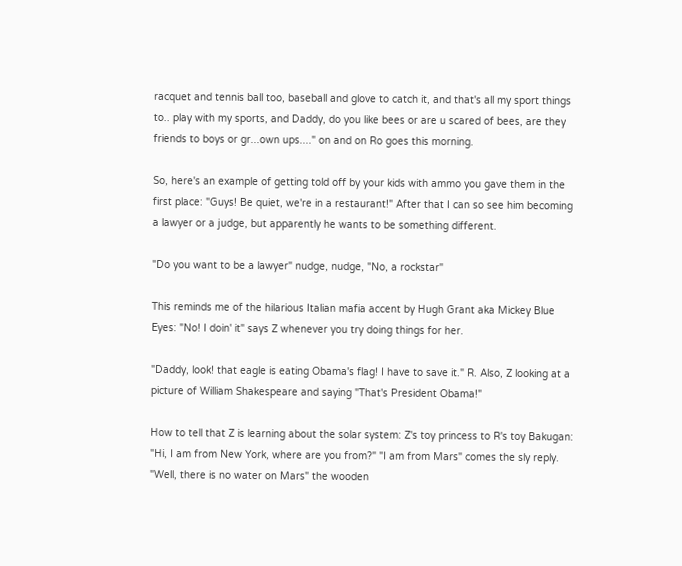racquet and tennis ball too, baseball and glove to catch it, and that's all my sport things to.. play with my sports, and Daddy, do you like bees or are u scared of bees, are they friends to boys or gr...own ups...." on and on Ro goes this morning.

So, here's an example of getting told off by your kids with ammo you gave them in the first place: "Guys! Be quiet, we're in a restaurant!" After that I can so see him becoming a lawyer or a judge, but apparently he wants to be something different.

"Do you want to be a lawyer" nudge, nudge, "No, a rockstar"

This reminds me of the hilarious Italian mafia accent by Hugh Grant aka Mickey Blue Eyes: "No! I doin' it" says Z whenever you try doing things for her.

"Daddy, look! that eagle is eating Obama's flag! I have to save it." R. Also, Z looking at a picture of William Shakespeare and saying "That's President Obama!"

How to tell that Z is learning about the solar system: Z's toy princess to R's toy Bakugan: "Hi, I am from New York, where are you from?" "I am from Mars" comes the sly reply. "Well, there is no water on Mars" the wooden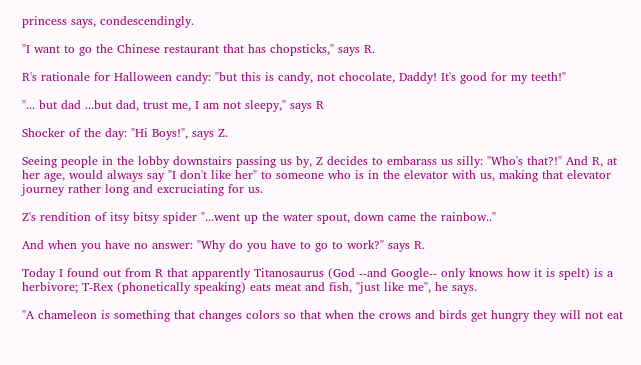princess says, condescendingly.

"I want to go the Chinese restaurant that has chopsticks," says R.

R's rationale for Halloween candy: "but this is candy, not chocolate, Daddy! It's good for my teeth!"

"... but dad ...but dad, trust me, I am not sleepy," says R

Shocker of the day: "Hi Boys!", says Z.

Seeing people in the lobby downstairs passing us by, Z decides to embarass us silly: "Who's that?!" And R, at her age, would always say "I don't like her" to someone who is in the elevator with us, making that elevator journey rather long and excruciating for us.

Z's rendition of itsy bitsy spider "...went up the water spout, down came the rainbow.."

And when you have no answer: "Why do you have to go to work?" says R.

Today I found out from R that apparently Titanosaurus (God --and Google-- only knows how it is spelt) is a herbivore; T-Rex (phonetically speaking) eats meat and fish, "just like me", he says.

"A chameleon is something that changes colors so that when the crows and birds get hungry they will not eat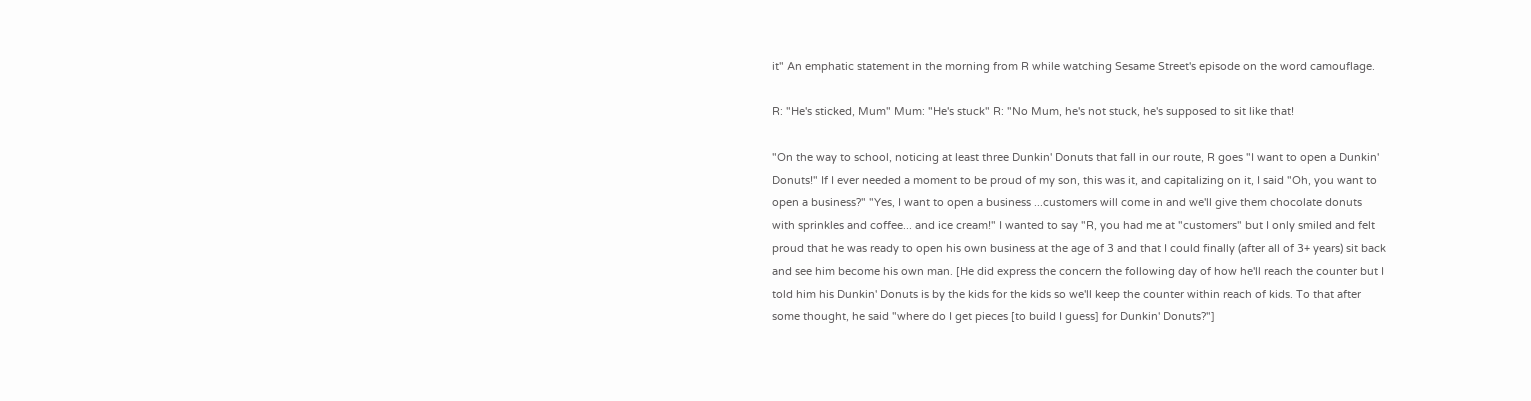it" An emphatic statement in the morning from R while watching Sesame Street's episode on the word camouflage.

R: "He's sticked, Mum" Mum: "He's stuck" R: "No Mum, he's not stuck, he's supposed to sit like that!

"On the way to school, noticing at least three Dunkin' Donuts that fall in our route, R goes "I want to open a Dunkin' Donuts!" If I ever needed a moment to be proud of my son, this was it, and capitalizing on it, I said "Oh, you want to open a business?" "Yes, I want to open a business ...customers will come in and we'll give them chocolate donuts with sprinkles and coffee... and ice cream!" I wanted to say "R, you had me at "customers" but I only smiled and felt proud that he was ready to open his own business at the age of 3 and that I could finally (after all of 3+ years) sit back and see him become his own man. [He did express the concern the following day of how he'll reach the counter but I told him his Dunkin' Donuts is by the kids for the kids so we'll keep the counter within reach of kids. To that after some thought, he said "where do I get pieces [to build I guess] for Dunkin' Donuts?"]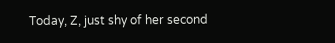Today, Z, just shy of her second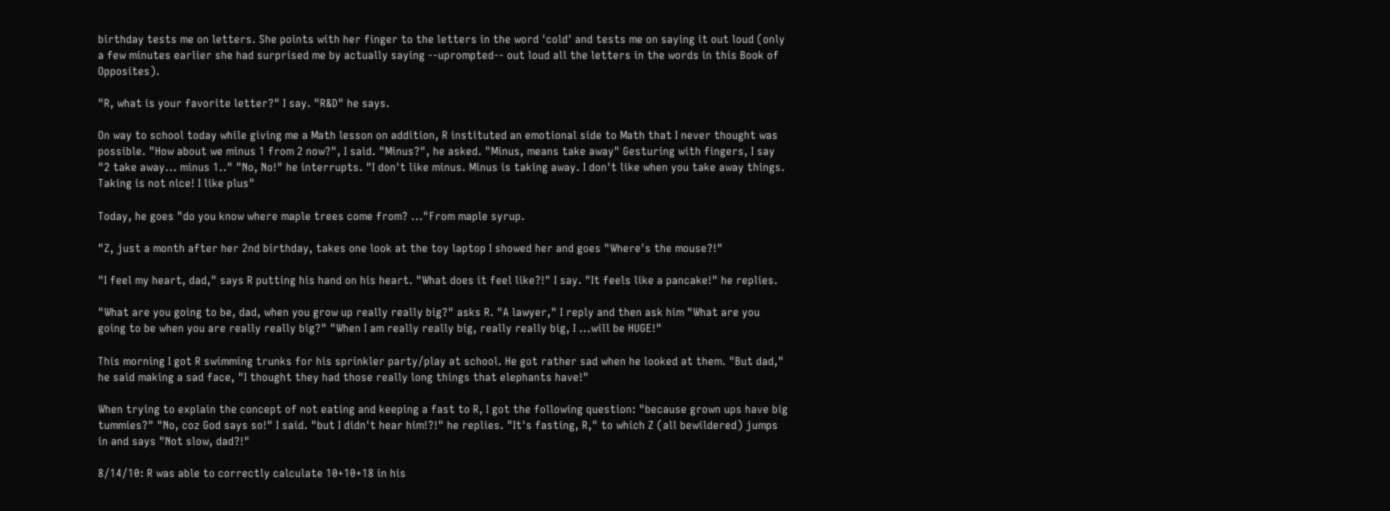birthday tests me on letters. She points with her finger to the letters in the word 'cold' and tests me on saying it out loud (only a few minutes earlier she had surprised me by actually saying --uprompted-- out loud all the letters in the words in this Book of Opposites).

"R, what is your favorite letter?" I say. "R&D" he says.

On way to school today while giving me a Math lesson on addition, R instituted an emotional side to Math that I never thought was possible. "How about we minus 1 from 2 now?", I said. "Minus?", he asked. "Minus, means take away" Gesturing with fingers, I say "2 take away... minus 1.." "No, No!" he interrupts. "I don't like minus. Minus is taking away. I don't like when you take away things. Taking is not nice! I like plus"

Today, he goes "do you know where maple trees come from? ..."From maple syrup.

"Z, just a month after her 2nd birthday, takes one look at the toy laptop I showed her and goes "Where's the mouse?!"

"I feel my heart, dad," says R putting his hand on his heart. "What does it feel like?!" I say. "It feels like a pancake!" he replies.

"What are you going to be, dad, when you grow up really really big?" asks R. "A lawyer," I reply and then ask him "What are you going to be when you are really really big?" "When I am really really big, really really big, I ...will be HUGE!"

This morning I got R swimming trunks for his sprinkler party/play at school. He got rather sad when he looked at them. "But dad," he said making a sad face, "I thought they had those really long things that elephants have!"

When trying to explain the concept of not eating and keeping a fast to R, I got the following question: "because grown ups have big tummies?" "No, coz God says so!" I said. "but I didn't hear him!?!" he replies. "It's fasting, R," to which Z (all bewildered) jumps in and says "Not slow, dad?!"

8/14/10: R was able to correctly calculate 10+10+18 in his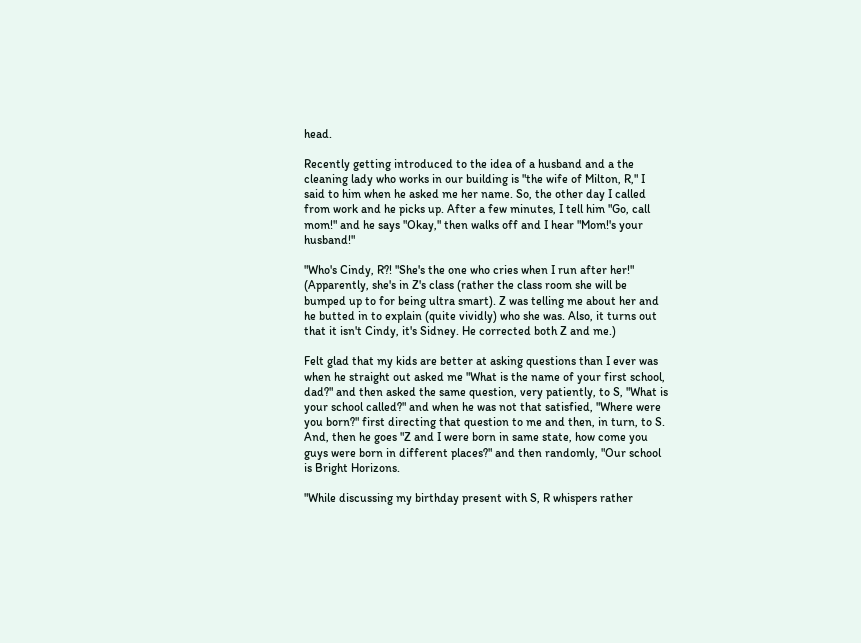head.

Recently getting introduced to the idea of a husband and a the cleaning lady who works in our building is "the wife of Milton, R," I said to him when he asked me her name. So, the other day I called from work and he picks up. After a few minutes, I tell him "Go, call mom!" and he says "Okay," then walks off and I hear "Mom!'s your husband!"

"Who's Cindy, R?! "She's the one who cries when I run after her!" (Apparently, she's in Z's class (rather the class room she will be bumped up to for being ultra smart). Z was telling me about her and he butted in to explain (quite vividly) who she was. Also, it turns out that it isn't Cindy, it's Sidney. He corrected both Z and me.)

Felt glad that my kids are better at asking questions than I ever was when he straight out asked me "What is the name of your first school, dad?" and then asked the same question, very patiently, to S, "What is your school called?" and when he was not that satisfied, "Where were you born?" first directing that question to me and then, in turn, to S. And, then he goes "Z and I were born in same state, how come you guys were born in different places?" and then randomly, "Our school is Bright Horizons.

"While discussing my birthday present with S, R whispers rather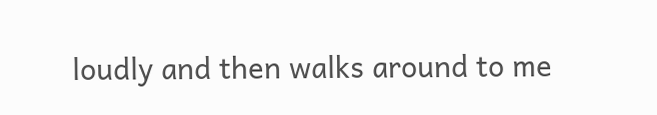loudly and then walks around to me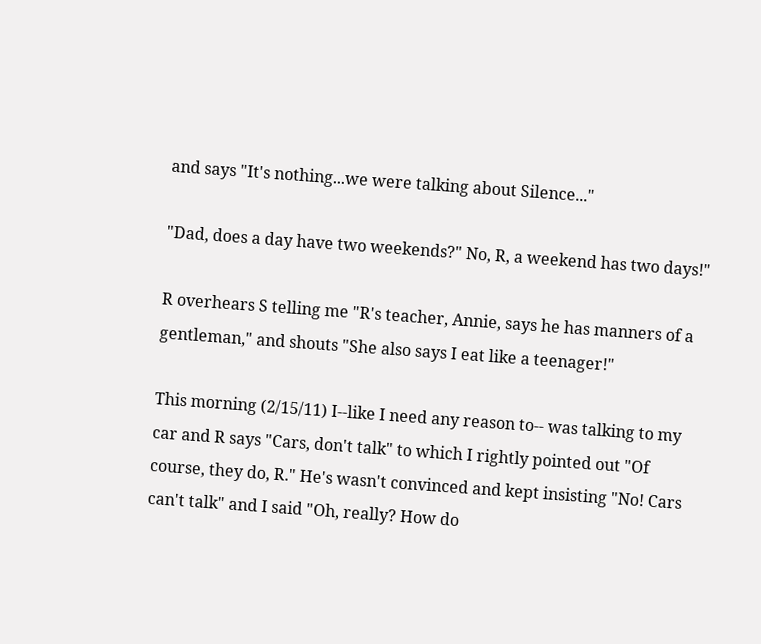and says "It's nothing...we were talking about Silence..."

"Dad, does a day have two weekends?" No, R, a weekend has two days!"

R overhears S telling me "R's teacher, Annie, says he has manners of a gentleman," and shouts "She also says I eat like a teenager!"

This morning (2/15/11) I--like I need any reason to-- was talking to my car and R says "Cars, don't talk" to which I rightly pointed out "Of course, they do, R." He's wasn't convinced and kept insisting "No! Cars can't talk" and I said "Oh, really? How do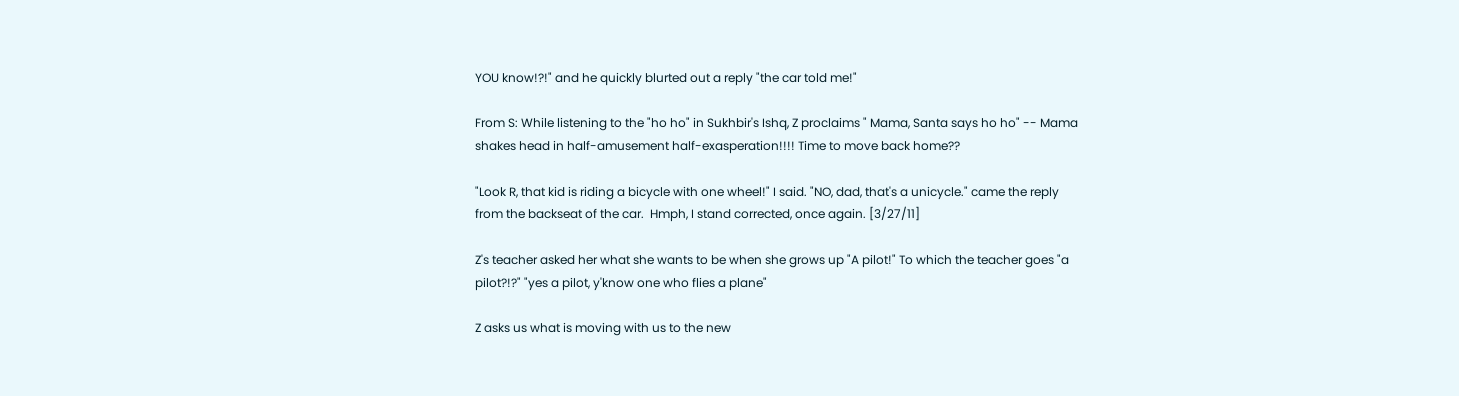YOU know!?!" and he quickly blurted out a reply "the car told me!"

From S: While listening to the "ho ho" in Sukhbir's Ishq, Z proclaims " Mama, Santa says ho ho" -- Mama shakes head in half-amusement half-exasperation!!!! Time to move back home??

"Look R, that kid is riding a bicycle with one wheel!" I said. "NO, dad, that's a unicycle." came the reply from the backseat of the car.  Hmph, I stand corrected, once again. [3/27/11]

Z's teacher asked her what she wants to be when she grows up "A pilot!" To which the teacher goes "a pilot?!?" "yes a pilot, y'know one who flies a plane"

Z asks us what is moving with us to the new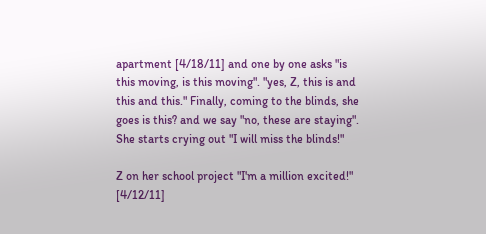apartment [4/18/11] and one by one asks "is this moving, is this moving". "yes, Z, this is and this and this." Finally, coming to the blinds, she goes is this? and we say "no, these are staying". She starts crying out "I will miss the blinds!"

Z on her school project "I'm a million excited!" [4/12/11]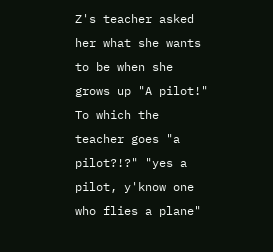Z's teacher asked her what she wants to be when she grows up "A pilot!" To which the teacher goes "a pilot?!?" "yes a pilot, y'know one who flies a plane"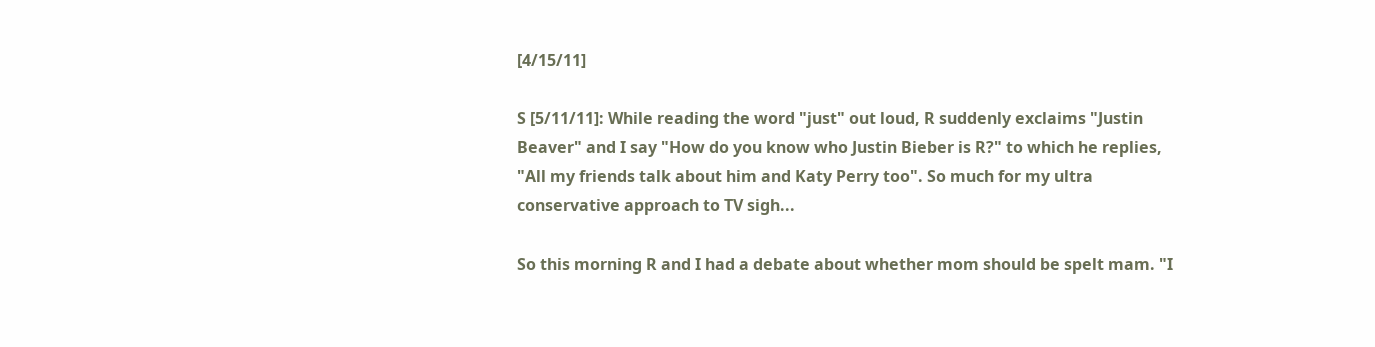[4/15/11]

S [5/11/11]: While reading the word "just" out loud, R suddenly exclaims "Justin Beaver" and I say "How do you know who Justin Bieber is R?" to which he replies, "All my friends talk about him and Katy Perry too". So much for my ultra conservative approach to TV sigh...

So this morning R and I had a debate about whether mom should be spelt mam. "I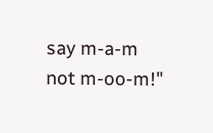say m-a-m not m-oo-m!"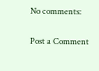No comments:

Post a Comment